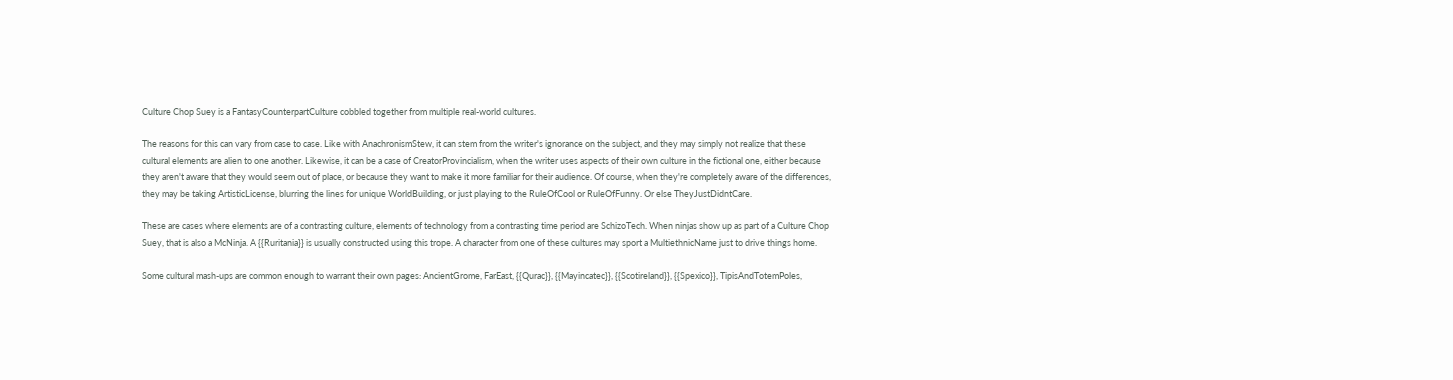Culture Chop Suey is a FantasyCounterpartCulture cobbled together from multiple real-world cultures.

The reasons for this can vary from case to case. Like with AnachronismStew, it can stem from the writer's ignorance on the subject, and they may simply not realize that these cultural elements are alien to one another. Likewise, it can be a case of CreatorProvincialism, when the writer uses aspects of their own culture in the fictional one, either because they aren't aware that they would seem out of place, or because they want to make it more familiar for their audience. Of course, when they're completely aware of the differences, they may be taking ArtisticLicense, blurring the lines for unique WorldBuilding, or just playing to the RuleOfCool or RuleOfFunny. Or else TheyJustDidntCare.

These are cases where elements are of a contrasting culture, elements of technology from a contrasting time period are SchizoTech. When ninjas show up as part of a Culture Chop Suey, that is also a McNinja. A {{Ruritania}} is usually constructed using this trope. A character from one of these cultures may sport a MultiethnicName just to drive things home.

Some cultural mash-ups are common enough to warrant their own pages: AncientGrome, FarEast, {{Qurac}}, {{Mayincatec}}, {{Scotireland}}, {{Spexico}}, TipisAndTotemPoles,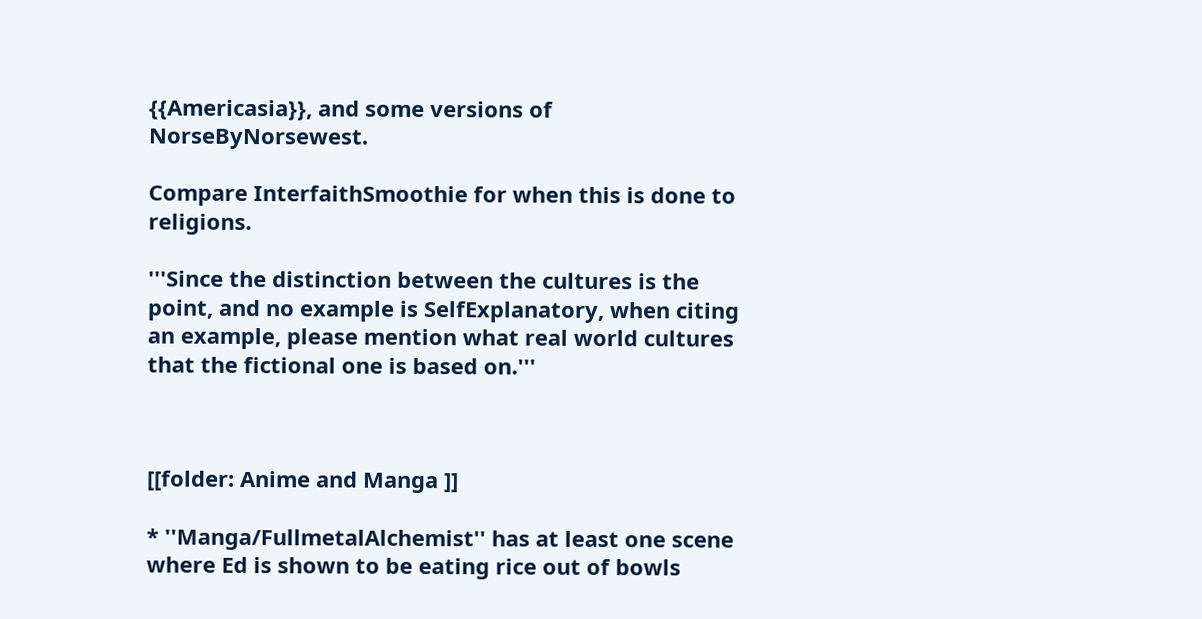{{Americasia}}, and some versions of NorseByNorsewest.

Compare InterfaithSmoothie for when this is done to religions.

'''Since the distinction between the cultures is the point, and no example is SelfExplanatory, when citing an example, please mention what real world cultures that the fictional one is based on.'''



[[folder: Anime and Manga ]]

* ''Manga/FullmetalAlchemist'' has at least one scene where Ed is shown to be eating rice out of bowls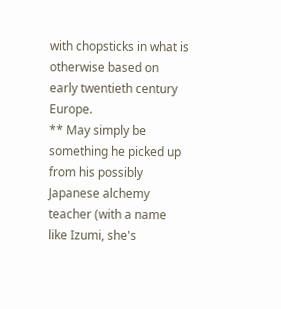with chopsticks in what is otherwise based on early twentieth century Europe.
** May simply be something he picked up from his possibly Japanese alchemy teacher (with a name like Izumi, she's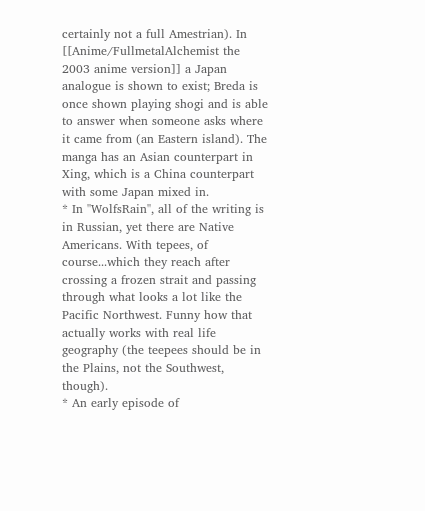certainly not a full Amestrian). In [[Anime/FullmetalAlchemist the 2003 anime version]] a Japan analogue is shown to exist; Breda is once shown playing shogi and is able to answer when someone asks where it came from (an Eastern island). The manga has an Asian counterpart in Xing, which is a China counterpart with some Japan mixed in.
* In ''WolfsRain'', all of the writing is in Russian, yet there are Native Americans. With tepees, of course...which they reach after crossing a frozen strait and passing through what looks a lot like the Pacific Northwest. Funny how that actually works with real life geography (the teepees should be in the Plains, not the Southwest, though).
* An early episode of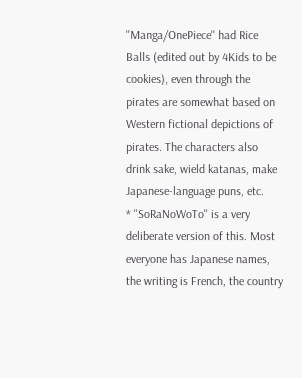''Manga/OnePiece'' had Rice Balls (edited out by 4Kids to be cookies), even through the pirates are somewhat based on Western fictional depictions of pirates. The characters also drink sake, wield katanas, make Japanese-language puns, etc.
* ''SoRaNoWoTo'' is a very deliberate version of this. Most everyone has Japanese names, the writing is French, the country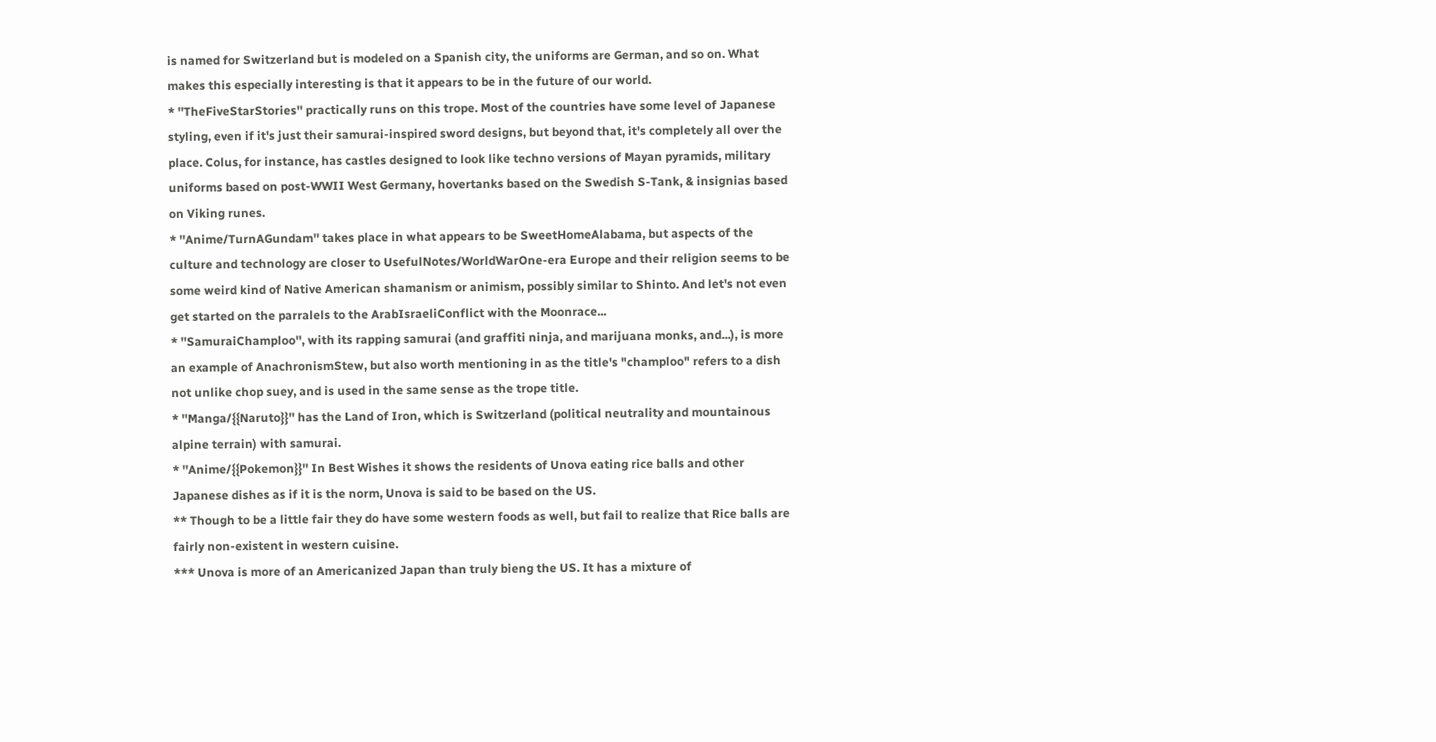is named for Switzerland but is modeled on a Spanish city, the uniforms are German, and so on. What makes this especially interesting is that it appears to be in the future of our world.
* ''TheFiveStarStories'' practically runs on this trope. Most of the countries have some level of Japanese styling, even if it's just their samurai-inspired sword designs, but beyond that, it's completely all over the place. Colus, for instance, has castles designed to look like techno versions of Mayan pyramids, military uniforms based on post-WWII West Germany, hovertanks based on the Swedish S-Tank, & insignias based on Viking runes.
* ''Anime/TurnAGundam'' takes place in what appears to be SweetHomeAlabama, but aspects of the culture and technology are closer to UsefulNotes/WorldWarOne-era Europe and their religion seems to be some weird kind of Native American shamanism or animism, possibly similar to Shinto. And let's not even get started on the parralels to the ArabIsraeliConflict with the Moonrace...
* ''SamuraiChamploo'', with its rapping samurai (and graffiti ninja, and marijuana monks, and...), is more an example of AnachronismStew, but also worth mentioning in as the title's "champloo" refers to a dish not unlike chop suey, and is used in the same sense as the trope title.
* ''Manga/{{Naruto}}'' has the Land of Iron, which is Switzerland (political neutrality and mountainous alpine terrain) with samurai.
* ''Anime/{{Pokemon}}'' In Best Wishes it shows the residents of Unova eating rice balls and other Japanese dishes as if it is the norm, Unova is said to be based on the US.
** Though to be a little fair they do have some western foods as well, but fail to realize that Rice balls are fairly non-existent in western cuisine.
*** Unova is more of an Americanized Japan than truly bieng the US. It has a mixture of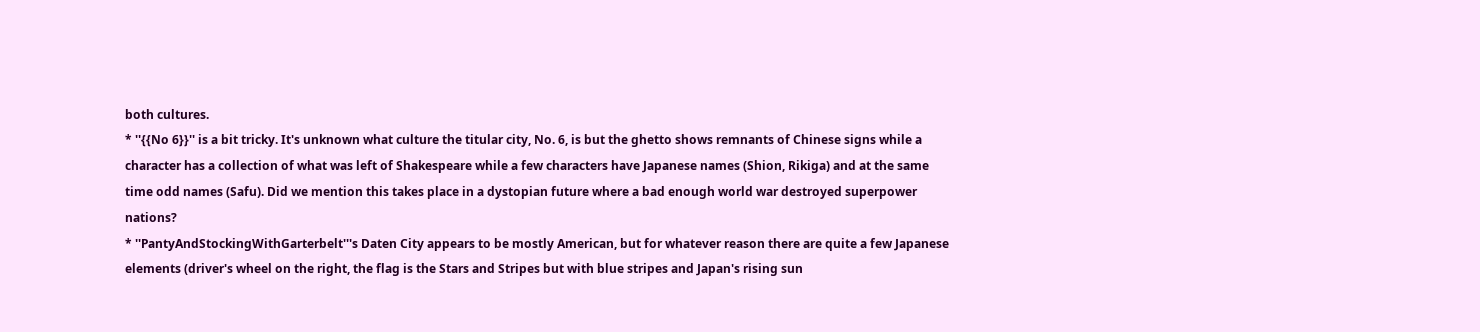both cultures.
* ''{{No 6}}'' is a bit tricky. It's unknown what culture the titular city, No. 6, is but the ghetto shows remnants of Chinese signs while a character has a collection of what was left of Shakespeare while a few characters have Japanese names (Shion, Rikiga) and at the same time odd names (Safu). Did we mention this takes place in a dystopian future where a bad enough world war destroyed superpower nations?
* ''PantyAndStockingWithGarterbelt'''s Daten City appears to be mostly American, but for whatever reason there are quite a few Japanese elements (driver's wheel on the right, the flag is the Stars and Stripes but with blue stripes and Japan's rising sun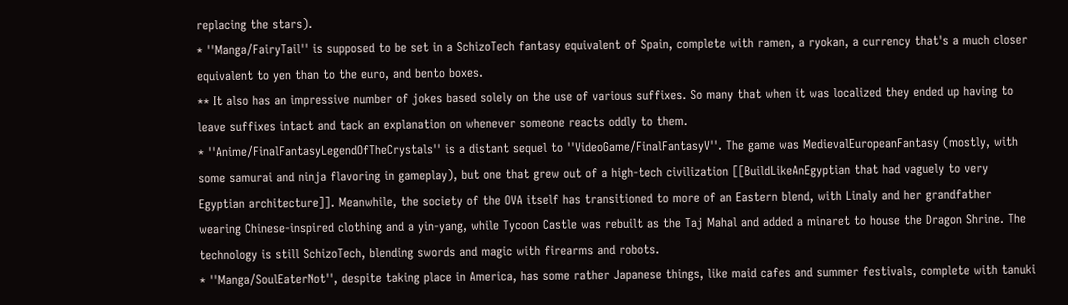replacing the stars).
* ''Manga/FairyTail'' is supposed to be set in a SchizoTech fantasy equivalent of Spain, complete with ramen, a ryokan, a currency that's a much closer equivalent to yen than to the euro, and bento boxes.
** It also has an impressive number of jokes based solely on the use of various suffixes. So many that when it was localized they ended up having to leave suffixes intact and tack an explanation on whenever someone reacts oddly to them.
* ''Anime/FinalFantasyLegendOfTheCrystals'' is a distant sequel to ''VideoGame/FinalFantasyV''. The game was MedievalEuropeanFantasy (mostly, with some samurai and ninja flavoring in gameplay), but one that grew out of a high-tech civilization [[BuildLikeAnEgyptian that had vaguely to very Egyptian architecture]]. Meanwhile, the society of the OVA itself has transitioned to more of an Eastern blend, with Linaly and her grandfather wearing Chinese-inspired clothing and a yin-yang, while Tycoon Castle was rebuilt as the Taj Mahal and added a minaret to house the Dragon Shrine. The technology is still SchizoTech, blending swords and magic with firearms and robots.
* ''Manga/SoulEaterNot'', despite taking place in America, has some rather Japanese things, like maid cafes and summer festivals, complete with tanuki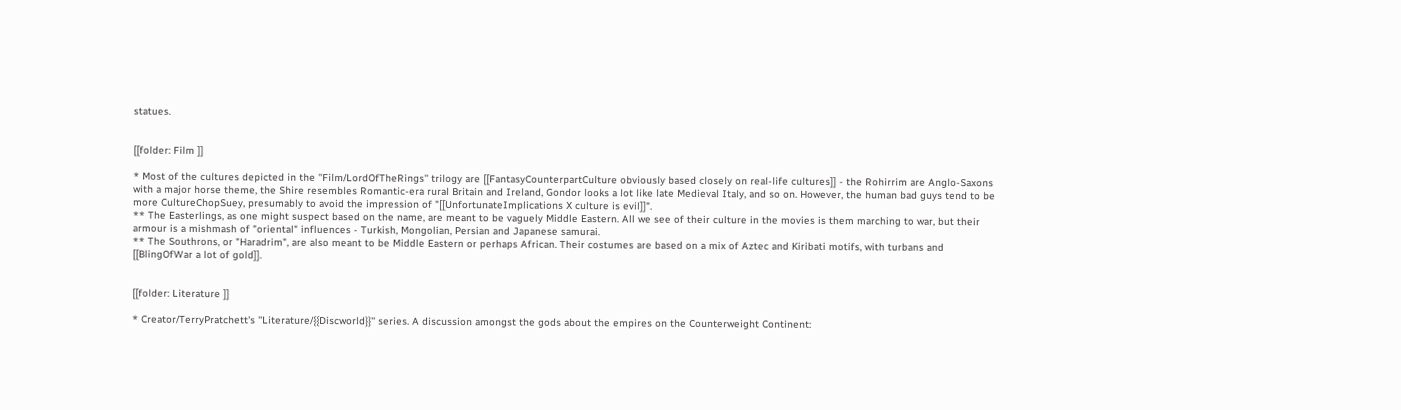statues.


[[folder: Film ]]

* Most of the cultures depicted in the ''Film/LordOfTheRings'' trilogy are [[FantasyCounterpartCulture obviously based closely on real-life cultures]] - the Rohirrim are Anglo-Saxons with a major horse theme, the Shire resembles Romantic-era rural Britain and Ireland, Gondor looks a lot like late Medieval Italy, and so on. However, the human bad guys tend to be more CultureChopSuey, presumably to avoid the impression of "[[UnfortunateImplications X culture is evil]]".
** The Easterlings, as one might suspect based on the name, are meant to be vaguely Middle Eastern. All we see of their culture in the movies is them marching to war, but their armour is a mishmash of "oriental" influences - Turkish, Mongolian, Persian and Japanese samurai.
** The Southrons, or "Haradrim", are also meant to be Middle Eastern or perhaps African. Their costumes are based on a mix of Aztec and Kiribati motifs, with turbans and [[BlingOfWar a lot of gold]].


[[folder: Literature ]]

* Creator/TerryPratchett's ''Literature/{{Discworld}}'' series. A discussion amongst the gods about the empires on the Counterweight Continent: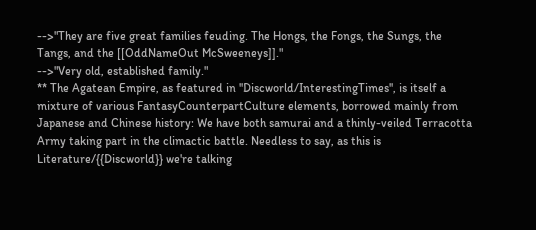-->"They are five great families feuding. The Hongs, the Fongs, the Sungs, the Tangs, and the [[OddNameOut McSweeneys]]."
-->"Very old, established family."
** The Agatean Empire, as featured in ''Discworld/InterestingTimes'', is itself a mixture of various FantasyCounterpartCulture elements, borrowed mainly from Japanese and Chinese history: We have both samurai and a thinly-veiled Terracotta Army taking part in the climactic battle. Needless to say, as this is Literature/{{Discworld}} we're talking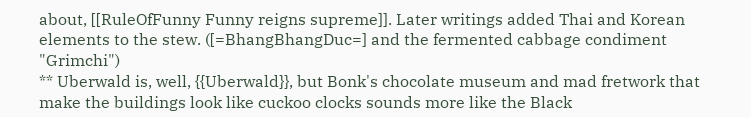about, [[RuleOfFunny Funny reigns supreme]]. Later writings added Thai and Korean elements to the stew. ([=BhangBhangDuc=] and the fermented cabbage condiment "Grimchi")
** Uberwald is, well, {{Uberwald}}, but Bonk's chocolate museum and mad fretwork that make the buildings look like cuckoo clocks sounds more like the Black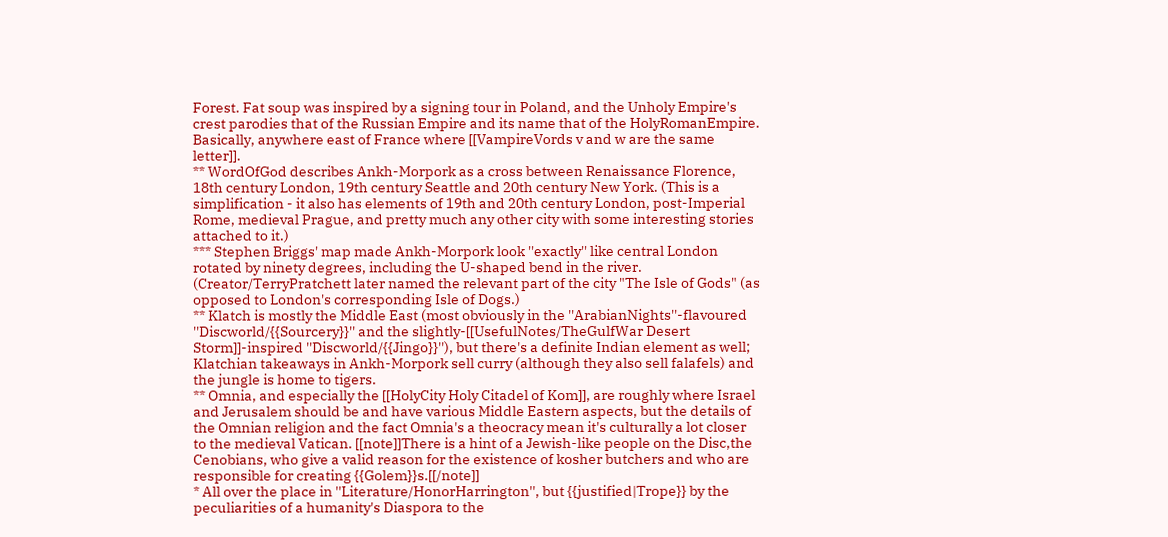Forest. Fat soup was inspired by a signing tour in Poland, and the Unholy Empire's crest parodies that of the Russian Empire and its name that of the HolyRomanEmpire. Basically, anywhere east of France where [[VampireVords v and w are the same letter]].
** WordOfGod describes Ankh-Morpork as a cross between Renaissance Florence, 18th century London, 19th century Seattle and 20th century New York. (This is a simplification - it also has elements of 19th and 20th century London, post-Imperial Rome, medieval Prague, and pretty much any other city with some interesting stories attached to it.)
*** Stephen Briggs' map made Ankh-Morpork look ''exactly'' like central London rotated by ninety degrees, including the U-shaped bend in the river. (Creator/TerryPratchett later named the relevant part of the city "The Isle of Gods" (as opposed to London's corresponding Isle of Dogs.)
** Klatch is mostly the Middle East (most obviously in the ''ArabianNights''-flavoured ''Discworld/{{Sourcery}}'' and the slightly-[[UsefulNotes/TheGulfWar Desert Storm]]-inspired ''Discworld/{{Jingo}}''), but there's a definite Indian element as well; Klatchian takeaways in Ankh-Morpork sell curry (although they also sell falafels) and the jungle is home to tigers.
** Omnia, and especially the [[HolyCity Holy Citadel of Kom]], are roughly where Israel and Jerusalem should be and have various Middle Eastern aspects, but the details of the Omnian religion and the fact Omnia's a theocracy mean it's culturally a lot closer to the medieval Vatican. [[note]]There is a hint of a Jewish-like people on the Disc,the Cenobians, who give a valid reason for the existence of kosher butchers and who are responsible for creating {{Golem}}s.[[/note]]
* All over the place in ''Literature/HonorHarrington'', but {{justified|Trope}} by the peculiarities of a humanity's Diaspora to the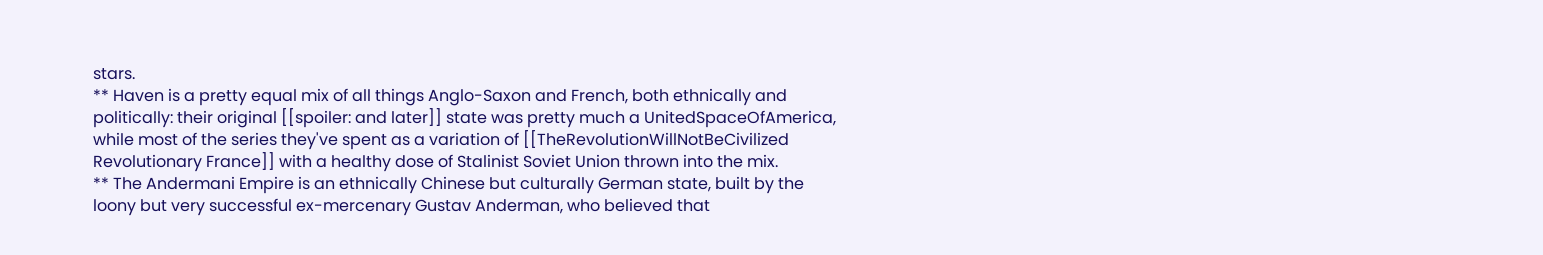stars.
** Haven is a pretty equal mix of all things Anglo-Saxon and French, both ethnically and politically: their original [[spoiler: and later]] state was pretty much a UnitedSpaceOfAmerica, while most of the series they've spent as a variation of [[TheRevolutionWillNotBeCivilized Revolutionary France]] with a healthy dose of Stalinist Soviet Union thrown into the mix.
** The Andermani Empire is an ethnically Chinese but culturally German state, built by the loony but very successful ex-mercenary Gustav Anderman, who believed that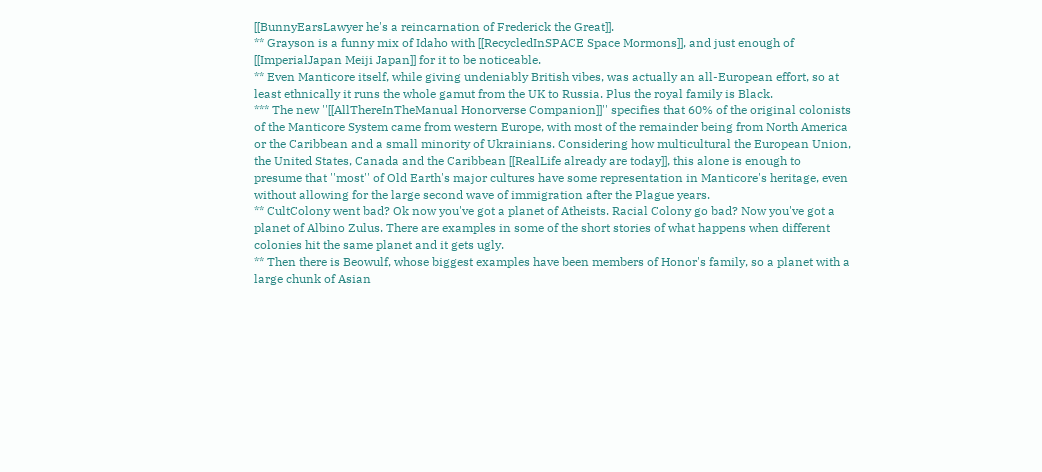[[BunnyEarsLawyer he's a reincarnation of Frederick the Great]].
** Grayson is a funny mix of Idaho with [[RecycledInSPACE Space Mormons]], and just enough of [[ImperialJapan Meiji Japan]] for it to be noticeable.
** Even Manticore itself, while giving undeniably British vibes, was actually an all-European effort, so at least ethnically it runs the whole gamut from the UK to Russia. Plus the royal family is Black.
*** The new ''[[AllThereInTheManual Honorverse Companion]]'' specifies that 60% of the original colonists of the Manticore System came from western Europe, with most of the remainder being from North America or the Caribbean and a small minority of Ukrainians. Considering how multicultural the European Union, the United States, Canada and the Caribbean [[RealLife already are today]], this alone is enough to presume that ''most'' of Old Earth's major cultures have some representation in Manticore's heritage, even without allowing for the large second wave of immigration after the Plague years.
** CultColony went bad? Ok now you've got a planet of Atheists. Racial Colony go bad? Now you've got a planet of Albino Zulus. There are examples in some of the short stories of what happens when different colonies hit the same planet and it gets ugly.
** Then there is Beowulf, whose biggest examples have been members of Honor's family, so a planet with a large chunk of Asian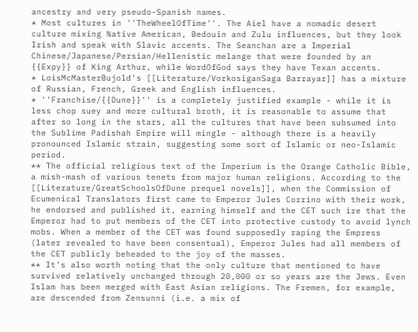ancestry and very pseudo-Spanish names.
* Most cultures in ''TheWheelOfTime''. The Aiel have a nomadic desert culture mixing Native American, Bedouin and Zulu influences, but they look Irish and speak with Slavic accents. The Seanchan are a Imperial Chinese/Japanese/Persian/Hellenistic melange that were founded by an {{Expy}} of King Arthur, while WordOfGod says they have Texan accents.
* LoisMcMasterBujold's [[Literature/VorkosiganSaga Barrayar]] has a mixture of Russian, French, Greek and English influences.
* ''Franchise/{{Dune}}'' is a completely justified example - while it is less chop suey and more cultural broth, it is reasonable to assume that after so long in the stars, all the cultures that have been subsumed into the Sublime Padishah Empire will mingle - although there is a heavily pronounced Islamic strain, suggesting some sort of Islamic or neo-Islamic period.
** The official religious text of the Imperium is the Orange Catholic Bible, a mish-mash of various tenets from major human religions. According to the [[Literature/GreatSchoolsOfDune prequel novels]], when the Commission of Ecumenical Translators first came to Emperor Jules Corrino with their work, he endorsed and published it, earning himself and the CET such ire that the Emperor had to put members of the CET into protective custody to avoid lynch mobs. When a member of the CET was found supposedly raping the Empress (later revealed to have been consentual), Emperor Jules had all members of the CET publicly beheaded to the joy of the masses.
** It's also worth noting that the only culture that mentioned to have survived relatively unchanged through 20,000 or so years are the Jews. Even Islam has been merged with East Asian religions. The Fremen, for example, are descended from Zensunni (i.e. a mix of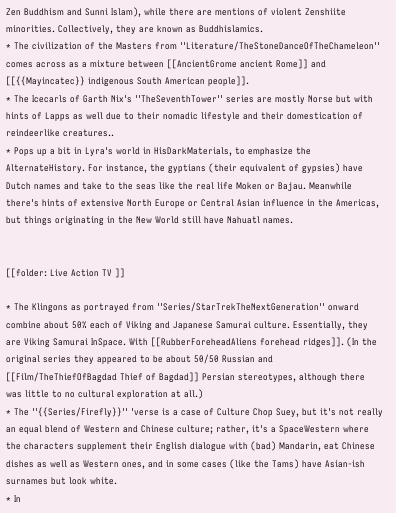Zen Buddhism and Sunni Islam), while there are mentions of violent Zenshiite minorities. Collectively, they are known as Buddhislamics.
* The civilization of the Masters from ''Literature/TheStoneDanceOfTheChameleon'' comes across as a mixture between [[AncientGrome ancient Rome]] and [[{{Mayincatec}} indigenous South American people]].
* The Icecarls of Garth Nix's ''TheSeventhTower'' series are mostly Norse but with hints of Lapps as well due to their nomadic lifestyle and their domestication of reindeerlike creatures..
* Pops up a bit in Lyra's world in HisDarkMaterials, to emphasize the AlternateHistory. For instance, the gyptians (their equivalent of gypsies) have Dutch names and take to the seas like the real life Moken or Bajau. Meanwhile there's hints of extensive North Europe or Central Asian influence in the Americas, but things originating in the New World still have Nahuatl names.


[[folder: Live Action TV ]]

* The Klingons as portrayed from ''Series/StarTrekTheNextGeneration'' onward combine about 50% each of Viking and Japanese Samurai culture. Essentially, they are Viking Samurai InSpace. With [[RubberForeheadAliens forehead ridges]]. (In the original series they appeared to be about 50/50 Russian and [[Film/TheThiefOfBagdad Thief of Bagdad]] Persian stereotypes, although there was little to no cultural exploration at all.)
* The ''{{Series/Firefly}}'' 'verse is a case of Culture Chop Suey, but it's not really an equal blend of Western and Chinese culture; rather, it's a SpaceWestern where the characters supplement their English dialogue with (bad) Mandarin, eat Chinese dishes as well as Western ones, and in some cases (like the Tams) have Asian-ish surnames but look white.
* In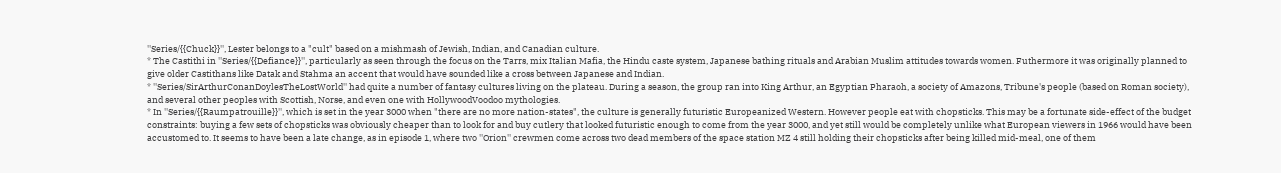''Series/{{Chuck}}'', Lester belongs to a "cult" based on a mishmash of Jewish, Indian, and Canadian culture.
* The Castithi in ''Series/{{Defiance}}'', particularly as seen through the focus on the Tarrs, mix Italian Mafia, the Hindu caste system, Japanese bathing rituals and Arabian Muslim attitudes towards women. Futhermore it was originally planned to give older Castithans like Datak and Stahma an accent that would have sounded like a cross between Japanese and Indian.
* ''Series/SirArthurConanDoylesTheLostWorld'' had quite a number of fantasy cultures living on the plateau. During a season, the group ran into King Arthur, an Egyptian Pharaoh, a society of Amazons, Tribune's people (based on Roman society), and several other peoples with Scottish, Norse, and even one with HollywoodVoodoo mythologies.
* In ''Series/{{Raumpatrouille}}'', which is set in the year 3000 when "there are no more nation-states", the culture is generally futuristic Europeanized Western. However people eat with chopsticks. This may be a fortunate side-effect of the budget constraints: buying a few sets of chopsticks was obviously cheaper than to look for and buy cutlery that looked futuristic enough to come from the year 3000, and yet still would be completely unlike what European viewers in 1966 would have been accustomed to. It seems to have been a late change, as in episode 1, where two ''Orion'' crewmen come across two dead members of the space station MZ 4 still holding their chopsticks after being killed mid-meal, one of them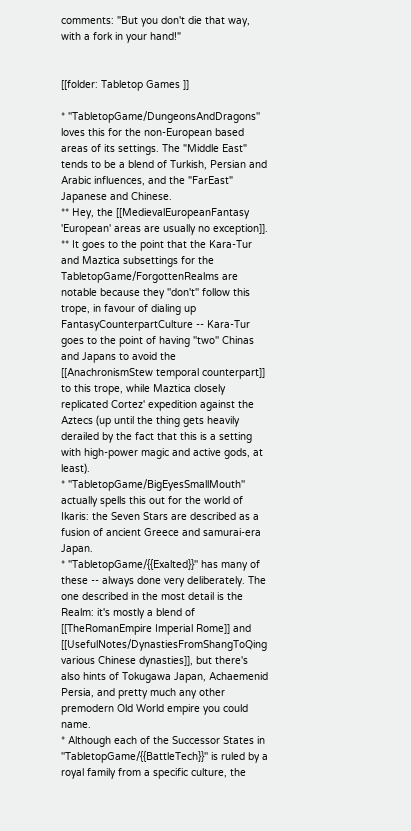comments: "But you don't die that way, with a fork in your hand!"


[[folder: Tabletop Games ]]

* ''TabletopGame/DungeonsAndDragons'' loves this for the non-European based areas of its settings. The "Middle East" tends to be a blend of Turkish, Persian and Arabic influences, and the "FarEast" Japanese and Chinese.
** Hey, the [[MedievalEuropeanFantasy 'European' areas are usually no exception]].
** It goes to the point that the Kara-Tur and Maztica subsettings for the TabletopGame/ForgottenRealms are notable because they ''don't'' follow this trope, in favour of dialing up FantasyCounterpartCulture -- Kara-Tur goes to the point of having ''two'' Chinas and Japans to avoid the [[AnachronismStew temporal counterpart]] to this trope, while Maztica closely replicated Cortez' expedition against the Aztecs (up until the thing gets heavily derailed by the fact that this is a setting with high-power magic and active gods, at least).
* ''TabletopGame/BigEyesSmallMouth'' actually spells this out for the world of Ikaris: the Seven Stars are described as a fusion of ancient Greece and samurai-era Japan.
* ''TabletopGame/{{Exalted}}'' has many of these -- always done very deliberately. The one described in the most detail is the Realm: it's mostly a blend of [[TheRomanEmpire Imperial Rome]] and [[UsefulNotes/DynastiesFromShangToQing various Chinese dynasties]], but there's also hints of Tokugawa Japan, Achaemenid Persia, and pretty much any other premodern Old World empire you could name.
* Although each of the Successor States in ''TabletopGame/{{BattleTech}}'' is ruled by a royal family from a specific culture, the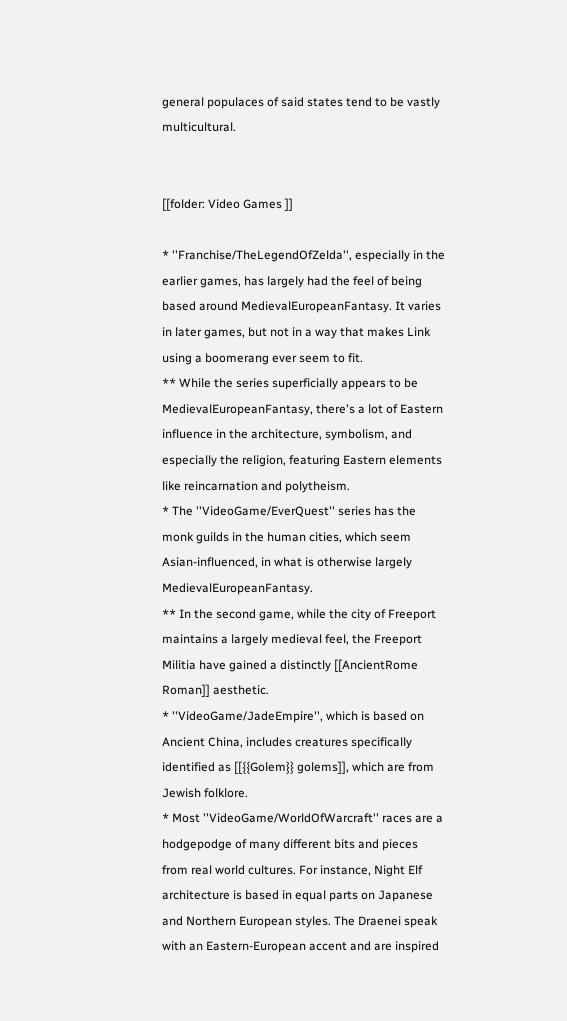general populaces of said states tend to be vastly multicultural.


[[folder: Video Games ]]

* ''Franchise/TheLegendOfZelda'', especially in the earlier games, has largely had the feel of being based around MedievalEuropeanFantasy. It varies in later games, but not in a way that makes Link using a boomerang ever seem to fit.
** While the series superficially appears to be MedievalEuropeanFantasy, there's a lot of Eastern influence in the architecture, symbolism, and especially the religion, featuring Eastern elements like reincarnation and polytheism.
* The ''VideoGame/EverQuest'' series has the monk guilds in the human cities, which seem Asian-influenced, in what is otherwise largely MedievalEuropeanFantasy.
** In the second game, while the city of Freeport maintains a largely medieval feel, the Freeport Militia have gained a distinctly [[AncientRome Roman]] aesthetic.
* ''VideoGame/JadeEmpire'', which is based on Ancient China, includes creatures specifically identified as [[{{Golem}} golems]], which are from Jewish folklore.
* Most ''VideoGame/WorldOfWarcraft'' races are a hodgepodge of many different bits and pieces from real world cultures. For instance, Night Elf architecture is based in equal parts on Japanese and Northern European styles. The Draenei speak with an Eastern-European accent and are inspired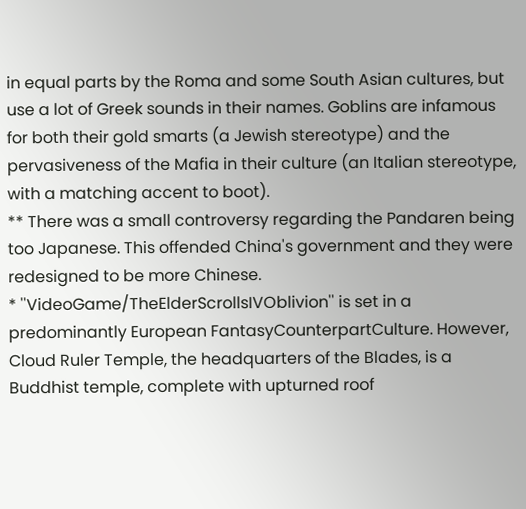in equal parts by the Roma and some South Asian cultures, but use a lot of Greek sounds in their names. Goblins are infamous for both their gold smarts (a Jewish stereotype) and the pervasiveness of the Mafia in their culture (an Italian stereotype, with a matching accent to boot).
** There was a small controversy regarding the Pandaren being too Japanese. This offended China's government and they were redesigned to be more Chinese.
* ''VideoGame/TheElderScrollsIVOblivion'' is set in a predominantly European FantasyCounterpartCulture. However, Cloud Ruler Temple, the headquarters of the Blades, is a Buddhist temple, complete with upturned roof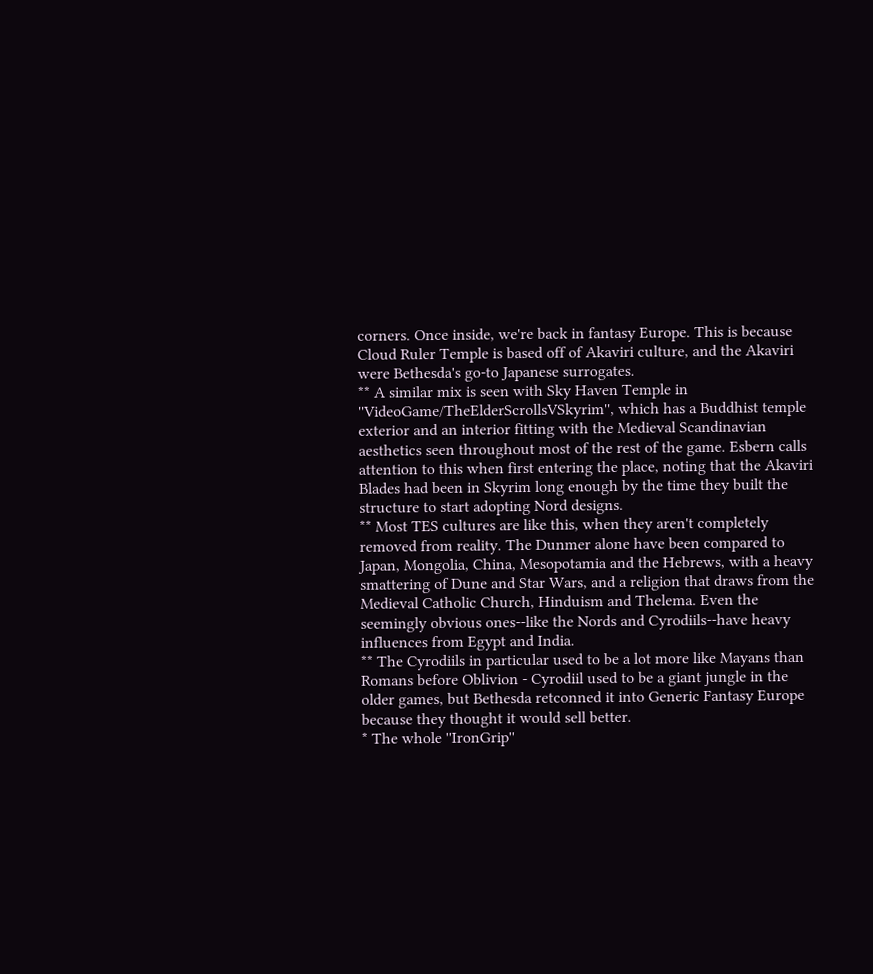corners. Once inside, we're back in fantasy Europe. This is because Cloud Ruler Temple is based off of Akaviri culture, and the Akaviri were Bethesda's go-to Japanese surrogates.
** A similar mix is seen with Sky Haven Temple in ''VideoGame/TheElderScrollsVSkyrim'', which has a Buddhist temple exterior and an interior fitting with the Medieval Scandinavian aesthetics seen throughout most of the rest of the game. Esbern calls attention to this when first entering the place, noting that the Akaviri Blades had been in Skyrim long enough by the time they built the structure to start adopting Nord designs.
** Most TES cultures are like this, when they aren't completely removed from reality. The Dunmer alone have been compared to Japan, Mongolia, China, Mesopotamia and the Hebrews, with a heavy smattering of Dune and Star Wars, and a religion that draws from the Medieval Catholic Church, Hinduism and Thelema. Even the seemingly obvious ones--like the Nords and Cyrodiils--have heavy influences from Egypt and India.
** The Cyrodiils in particular used to be a lot more like Mayans than Romans before Oblivion - Cyrodiil used to be a giant jungle in the older games, but Bethesda retconned it into Generic Fantasy Europe because they thought it would sell better.
* The whole ''IronGrip''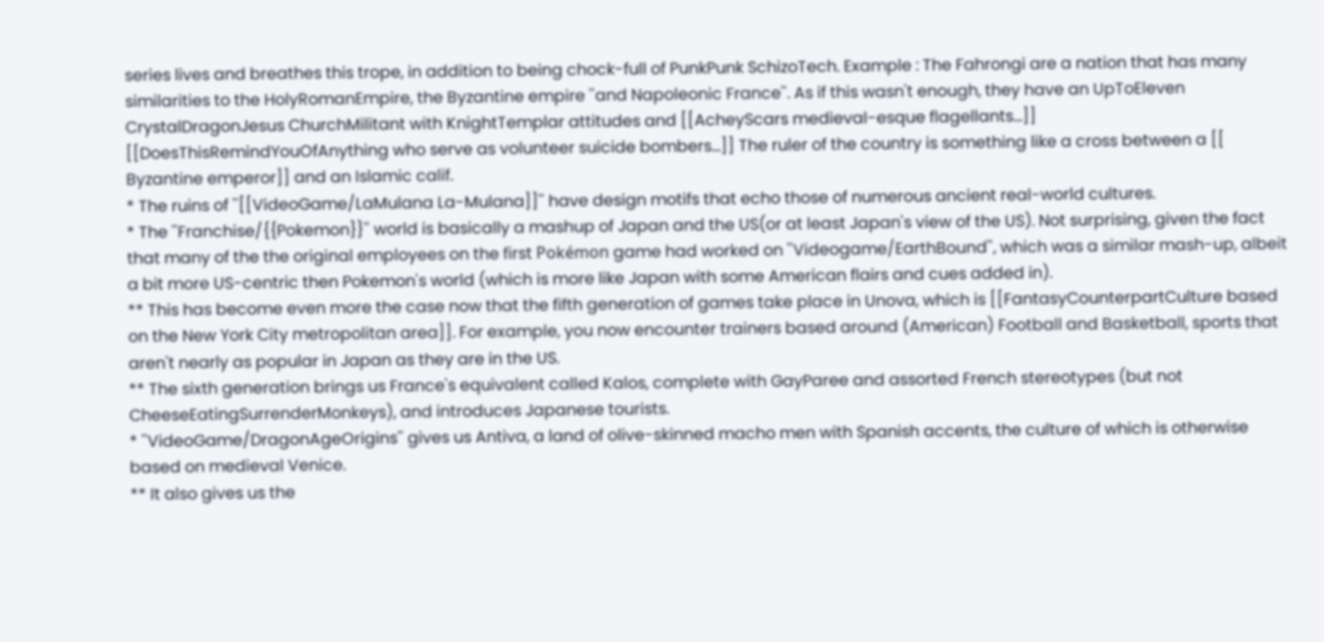series lives and breathes this trope, in addition to being chock-full of PunkPunk SchizoTech. Example : The Fahrongi are a nation that has many similarities to the HolyRomanEmpire, the Byzantine empire ''and Napoleonic France''. As if this wasn't enough, they have an UpToEleven CrystalDragonJesus ChurchMilitant with KnightTemplar attitudes and [[AcheyScars medieval-esque flagellants...]] [[DoesThisRemindYouOfAnything who serve as volunteer suicide bombers...]] The ruler of the country is something like a cross between a [[ Byzantine emperor]] and an Islamic calif.
* The ruins of ''[[VideoGame/LaMulana La-Mulana]]'' have design motifs that echo those of numerous ancient real-world cultures.
* The ''Franchise/{{Pokemon}}'' world is basically a mashup of Japan and the US(or at least Japan's view of the US). Not surprising, given the fact that many of the the original employees on the first Pokémon game had worked on ''Videogame/EarthBound'', which was a similar mash-up, albeit a bit more US-centric then Pokemon's world (which is more like Japan with some American flairs and cues added in).
** This has become even more the case now that the fifth generation of games take place in Unova, which is [[FantasyCounterpartCulture based on the New York City metropolitan area]]. For example, you now encounter trainers based around (American) Football and Basketball, sports that aren't nearly as popular in Japan as they are in the US.
** The sixth generation brings us France's equivalent called Kalos, complete with GayParee and assorted French stereotypes (but not CheeseEatingSurrenderMonkeys), and introduces Japanese tourists.
* ''VideoGame/DragonAgeOrigins'' gives us Antiva, a land of olive-skinned macho men with Spanish accents, the culture of which is otherwise based on medieval Venice.
** It also gives us the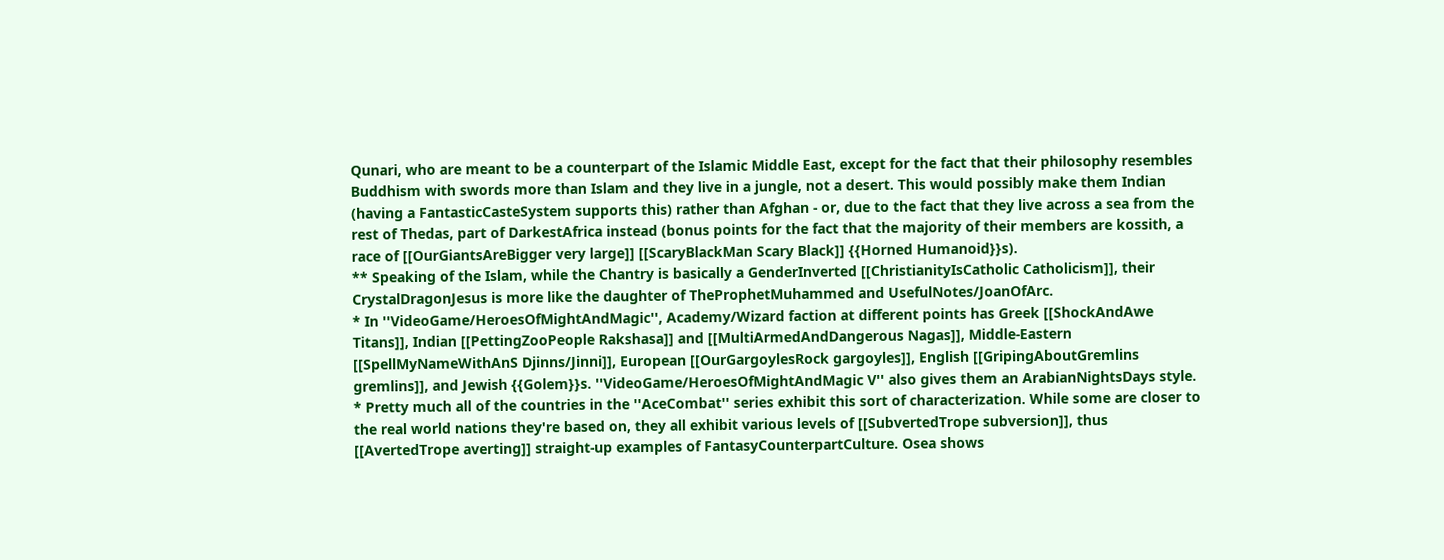Qunari, who are meant to be a counterpart of the Islamic Middle East, except for the fact that their philosophy resembles Buddhism with swords more than Islam and they live in a jungle, not a desert. This would possibly make them Indian (having a FantasticCasteSystem supports this) rather than Afghan - or, due to the fact that they live across a sea from the rest of Thedas, part of DarkestAfrica instead (bonus points for the fact that the majority of their members are kossith, a race of [[OurGiantsAreBigger very large]] [[ScaryBlackMan Scary Black]] {{Horned Humanoid}}s).
** Speaking of the Islam, while the Chantry is basically a GenderInverted [[ChristianityIsCatholic Catholicism]], their CrystalDragonJesus is more like the daughter of TheProphetMuhammed and UsefulNotes/JoanOfArc.
* In ''VideoGame/HeroesOfMightAndMagic'', Academy/Wizard faction at different points has Greek [[ShockAndAwe Titans]], Indian [[PettingZooPeople Rakshasa]] and [[MultiArmedAndDangerous Nagas]], Middle-Eastern [[SpellMyNameWithAnS Djinns/Jinni]], European [[OurGargoylesRock gargoyles]], English [[GripingAboutGremlins gremlins]], and Jewish {{Golem}}s. ''VideoGame/HeroesOfMightAndMagic V'' also gives them an ArabianNightsDays style.
* Pretty much all of the countries in the ''AceCombat'' series exhibit this sort of characterization. While some are closer to the real world nations they're based on, they all exhibit various levels of [[SubvertedTrope subversion]], thus [[AvertedTrope averting]] straight-up examples of FantasyCounterpartCulture. Osea shows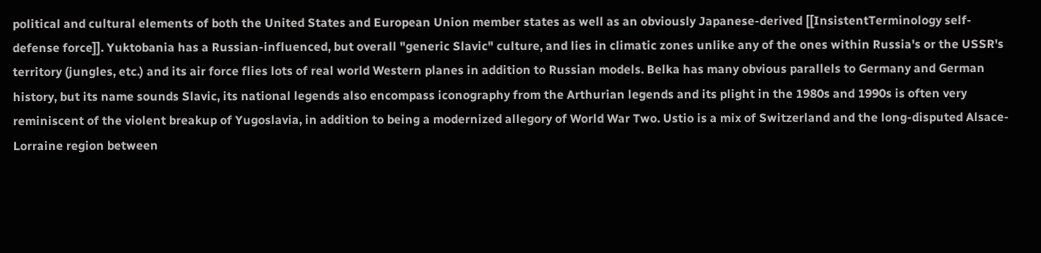political and cultural elements of both the United States and European Union member states as well as an obviously Japanese-derived [[InsistentTerminology self-defense force]]. Yuktobania has a Russian-influenced, but overall "generic Slavic" culture, and lies in climatic zones unlike any of the ones within Russia's or the USSR's territory (jungles, etc.) and its air force flies lots of real world Western planes in addition to Russian models. Belka has many obvious parallels to Germany and German history, but its name sounds Slavic, its national legends also encompass iconography from the Arthurian legends and its plight in the 1980s and 1990s is often very reminiscent of the violent breakup of Yugoslavia, in addition to being a modernized allegory of World War Two. Ustio is a mix of Switzerland and the long-disputed Alsace-Lorraine region between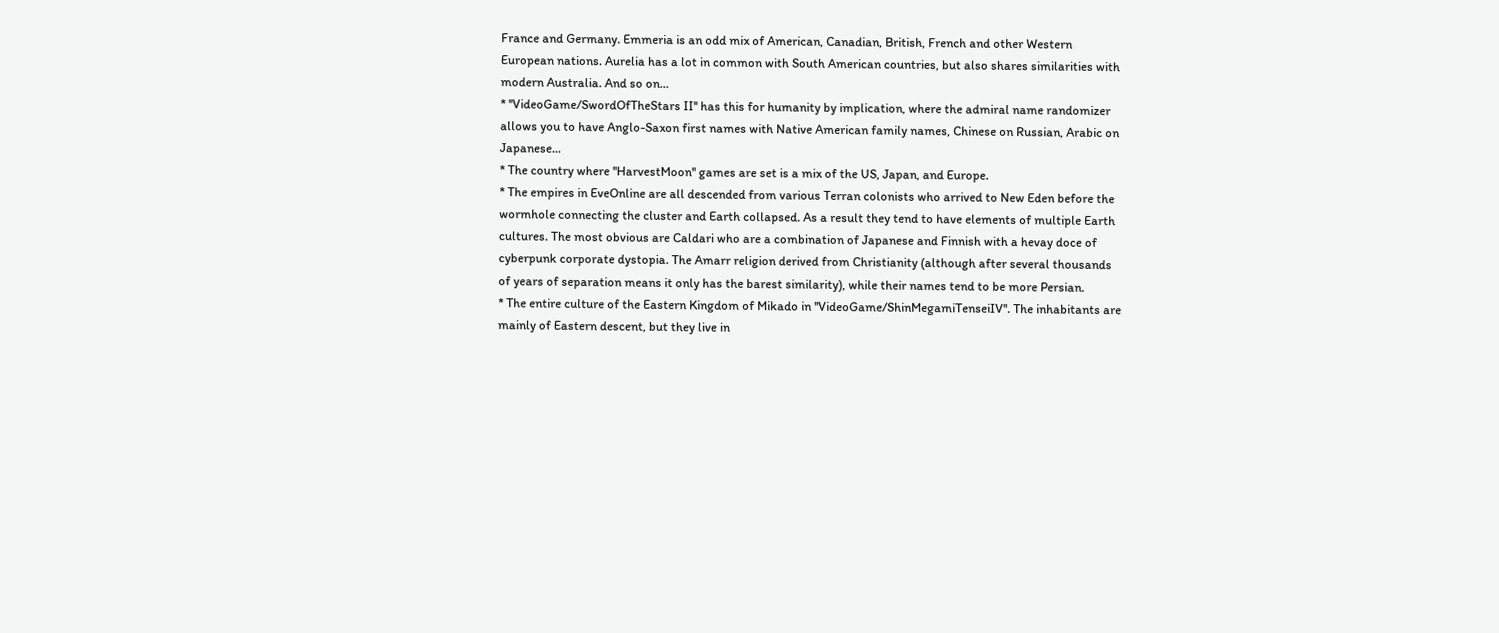France and Germany. Emmeria is an odd mix of American, Canadian, British, French and other Western European nations. Aurelia has a lot in common with South American countries, but also shares similarities with modern Australia. And so on...
* ''VideoGame/SwordOfTheStars II'' has this for humanity by implication, where the admiral name randomizer allows you to have Anglo-Saxon first names with Native American family names, Chinese on Russian, Arabic on Japanese...
* The country where ''HarvestMoon'' games are set is a mix of the US, Japan, and Europe.
* The empires in EveOnline are all descended from various Terran colonists who arrived to New Eden before the wormhole connecting the cluster and Earth collapsed. As a result they tend to have elements of multiple Earth cultures. The most obvious are Caldari who are a combination of Japanese and Finnish with a hevay doce of cyberpunk corporate dystopia. The Amarr religion derived from Christianity (although after several thousands of years of separation means it only has the barest similarity), while their names tend to be more Persian.
* The entire culture of the Eastern Kingdom of Mikado in ''VideoGame/ShinMegamiTenseiIV''. The inhabitants are mainly of Eastern descent, but they live in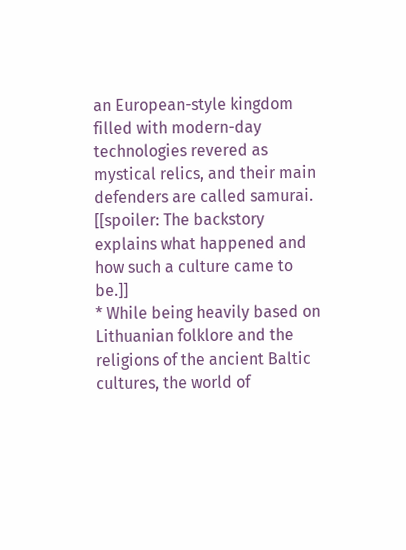an European-style kingdom filled with modern-day technologies revered as mystical relics, and their main defenders are called samurai. [[spoiler: The backstory explains what happened and how such a culture came to be.]]
* While being heavily based on Lithuanian folklore and the religions of the ancient Baltic cultures, the world of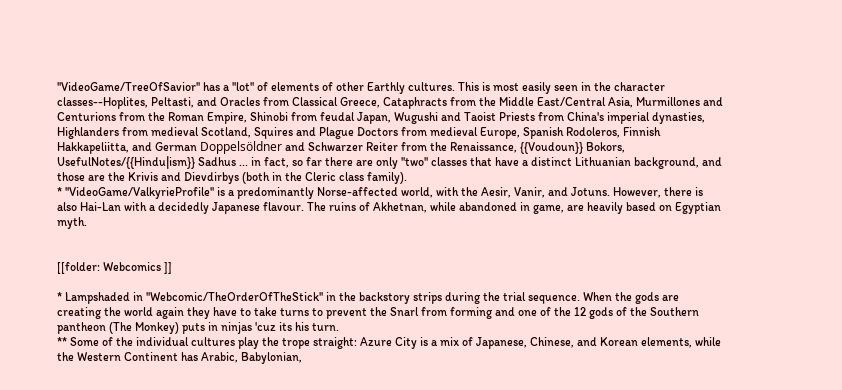''VideoGame/TreeOfSavior'' has a ''lot'' of elements of other Earthly cultures. This is most easily seen in the character classes--Hoplites, Peltasti, and Oracles from Classical Greece, Cataphracts from the Middle East/Central Asia, Murmillones and Centurions from the Roman Empire, Shinobi from feudal Japan, Wugushi and Taoist Priests from China's imperial dynasties, Highlanders from medieval Scotland, Squires and Plague Doctors from medieval Europe, Spanish Rodoleros, Finnish Hakkapeliitta, and German Doppelsöldner and Schwarzer Reiter from the Renaissance, {{Voudoun}} Bokors, UsefulNotes/{{Hindu|ism}} Sadhus ... in fact, so far there are only ''two'' classes that have a distinct Lithuanian background, and those are the Krivis and Dievdirbys (both in the Cleric class family).
* ''VideoGame/ValkyrieProfile'' is a predominantly Norse-affected world, with the Aesir, Vanir, and Jotuns. However, there is also Hai-Lan with a decidedly Japanese flavour. The ruins of Akhetnan, while abandoned in game, are heavily based on Egyptian myth.


[[folder: Webcomics ]]

* Lampshaded in ''Webcomic/TheOrderOfTheStick'' in the backstory strips during the trial sequence. When the gods are creating the world again they have to take turns to prevent the Snarl from forming and one of the 12 gods of the Southern pantheon (The Monkey) puts in ninjas 'cuz its his turn.
** Some of the individual cultures play the trope straight: Azure City is a mix of Japanese, Chinese, and Korean elements, while the Western Continent has Arabic, Babylonian,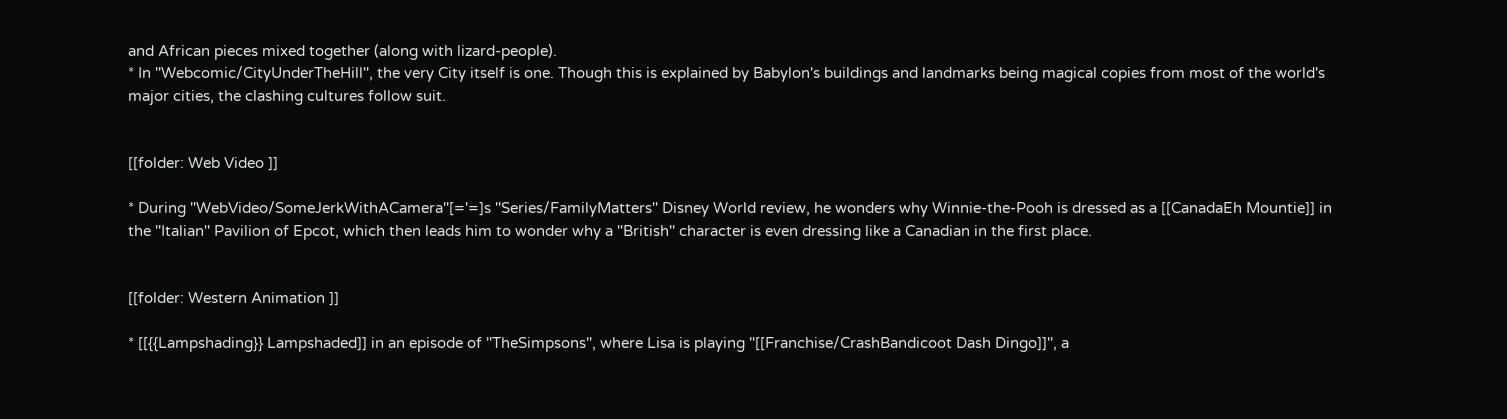and African pieces mixed together (along with lizard-people).
* In ''Webcomic/CityUnderTheHill'', the very City itself is one. Though this is explained by Babylon's buildings and landmarks being magical copies from most of the world's major cities, the clashing cultures follow suit.


[[folder: Web Video ]]

* During ''WebVideo/SomeJerkWithACamera''[='=]s ''Series/FamilyMatters'' Disney World review, he wonders why Winnie-the-Pooh is dressed as a [[CanadaEh Mountie]] in the ''Italian'' Pavilion of Epcot, which then leads him to wonder why a ''British'' character is even dressing like a Canadian in the first place.


[[folder: Western Animation ]]

* [[{{Lampshading}} Lampshaded]] in an episode of ''TheSimpsons'', where Lisa is playing ''[[Franchise/CrashBandicoot Dash Dingo]]'', a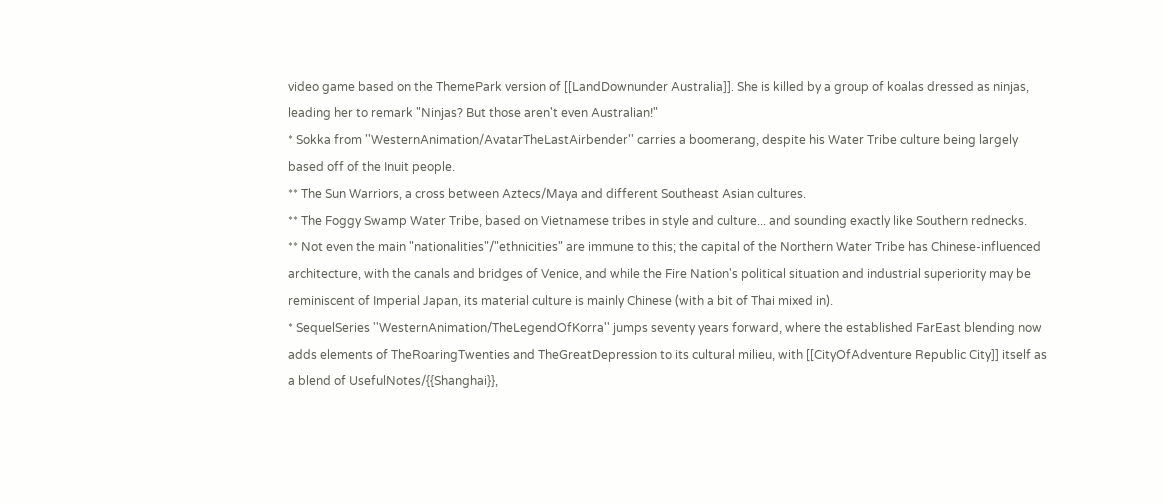video game based on the ThemePark version of [[LandDownunder Australia]]. She is killed by a group of koalas dressed as ninjas, leading her to remark "Ninjas? But those aren't even Australian!"
* Sokka from ''WesternAnimation/AvatarTheLastAirbender'' carries a boomerang, despite his Water Tribe culture being largely based off of the Inuit people.
** The Sun Warriors, a cross between Aztecs/Maya and different Southeast Asian cultures.
** The Foggy Swamp Water Tribe, based on Vietnamese tribes in style and culture... and sounding exactly like Southern rednecks.
** Not even the main "nationalities"/"ethnicities" are immune to this; the capital of the Northern Water Tribe has Chinese-influenced architecture, with the canals and bridges of Venice, and while the Fire Nation's political situation and industrial superiority may be reminiscent of Imperial Japan, its material culture is mainly Chinese (with a bit of Thai mixed in).
* SequelSeries ''WesternAnimation/TheLegendOfKorra'' jumps seventy years forward, where the established FarEast blending now adds elements of TheRoaringTwenties and TheGreatDepression to its cultural milieu, with [[CityOfAdventure Republic City]] itself as a blend of UsefulNotes/{{Shanghai}},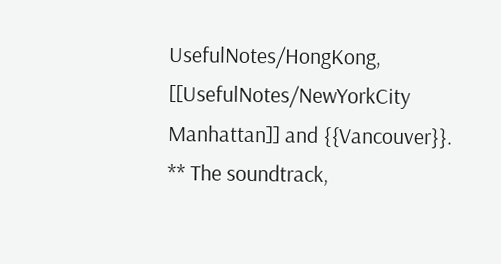UsefulNotes/HongKong, [[UsefulNotes/NewYorkCity Manhattan]] and {{Vancouver}}.
** The soundtrack,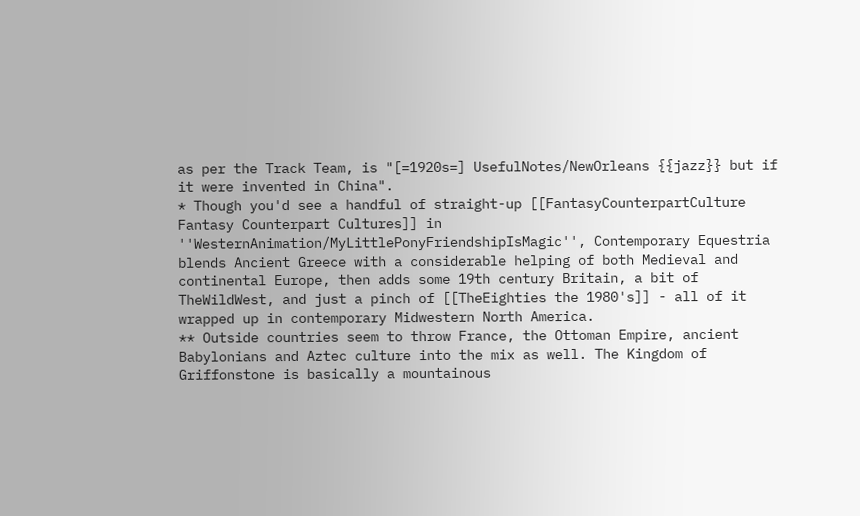as per the Track Team, is "[=1920s=] UsefulNotes/NewOrleans {{jazz}} but if it were invented in China".
* Though you'd see a handful of straight-up [[FantasyCounterpartCulture Fantasy Counterpart Cultures]] in ''WesternAnimation/MyLittlePonyFriendshipIsMagic'', Contemporary Equestria blends Ancient Greece with a considerable helping of both Medieval and continental Europe, then adds some 19th century Britain, a bit of TheWildWest, and just a pinch of [[TheEighties the 1980's]] - all of it wrapped up in contemporary Midwestern North America.
** Outside countries seem to throw France, the Ottoman Empire, ancient Babylonians and Aztec culture into the mix as well. The Kingdom of Griffonstone is basically a mountainous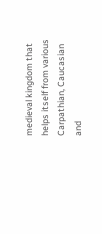medieval kingdom that helps itself from various Carpathian, Caucasian and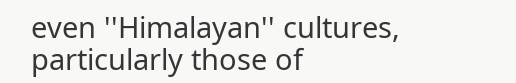even ''Himalayan'' cultures, particularly those of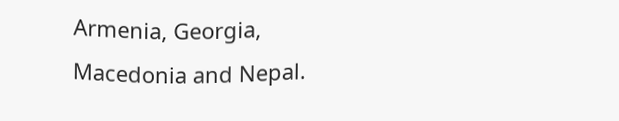Armenia, Georgia, Macedonia and Nepal.